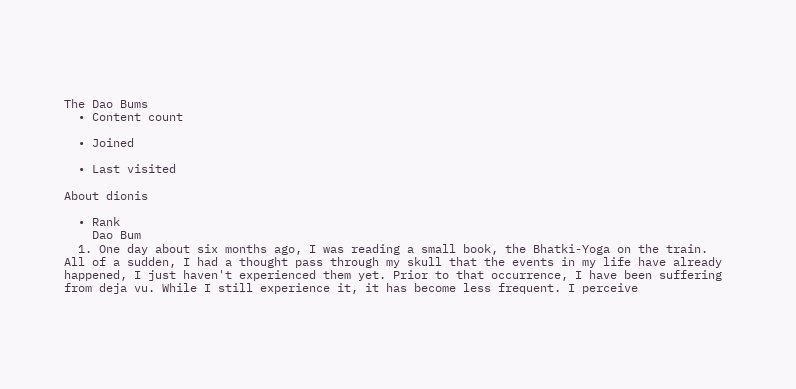The Dao Bums
  • Content count

  • Joined

  • Last visited

About dionis

  • Rank
    Dao Bum
  1. One day about six months ago, I was reading a small book, the Bhatki-Yoga on the train. All of a sudden, I had a thought pass through my skull that the events in my life have already happened, I just haven't experienced them yet. Prior to that occurrence, I have been suffering from deja vu. While I still experience it, it has become less frequent. I perceive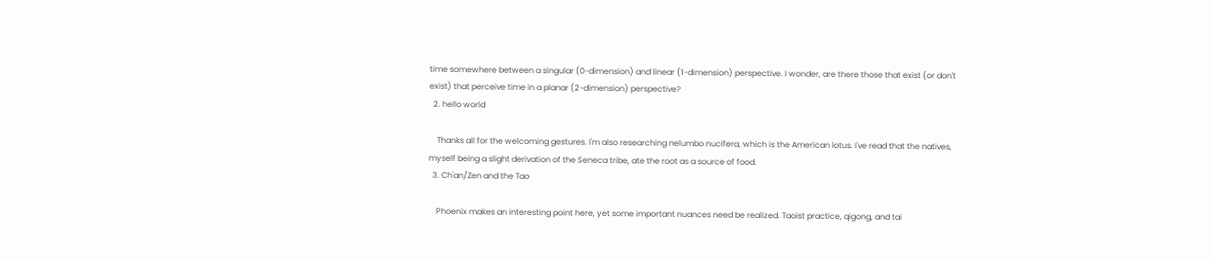time somewhere between a singular (0-dimension) and linear (1-dimension) perspective. I wonder, are there those that exist (or don't exist) that perceive time in a planar (2-dimension) perspective?
  2. hello world

    Thanks all for the welcoming gestures. I'm also researching nelumbo nucifera, which is the American lotus. I've read that the natives, myself being a slight derivation of the Seneca tribe, ate the root as a source of food.
  3. Ch'an/Zen and the Tao

    Phoenix makes an interesting point here, yet some important nuances need be realized. Taoist practice, qigong, and tai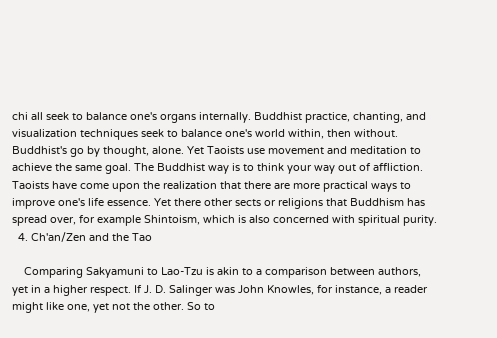chi all seek to balance one's organs internally. Buddhist practice, chanting, and visualization techniques seek to balance one's world within, then without. Buddhist's go by thought, alone. Yet Taoists use movement and meditation to achieve the same goal. The Buddhist way is to think your way out of affliction. Taoists have come upon the realization that there are more practical ways to improve one's life essence. Yet there other sects or religions that Buddhism has spread over, for example Shintoism, which is also concerned with spiritual purity.
  4. Ch'an/Zen and the Tao

    Comparing Sakyamuni to Lao-Tzu is akin to a comparison between authors, yet in a higher respect. If J. D. Salinger was John Knowles, for instance, a reader might like one, yet not the other. So to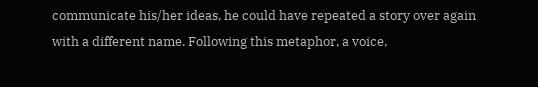communicate his/her ideas, he could have repeated a story over again with a different name. Following this metaphor, a voice,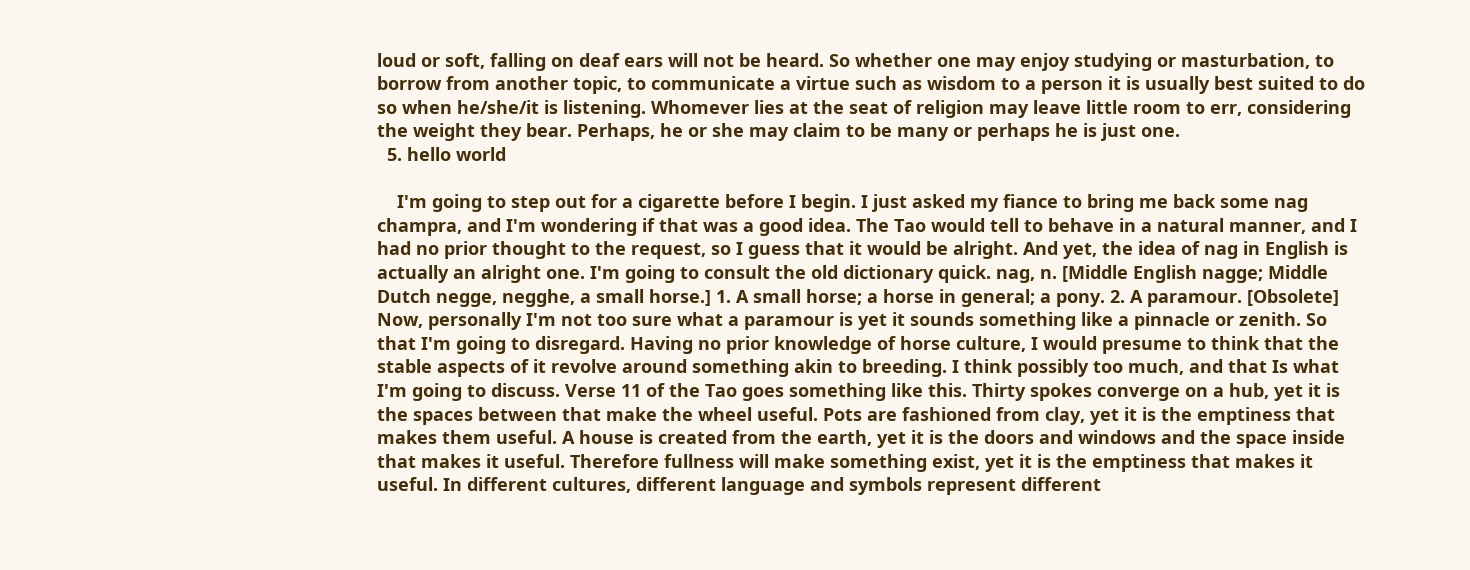loud or soft, falling on deaf ears will not be heard. So whether one may enjoy studying or masturbation, to borrow from another topic, to communicate a virtue such as wisdom to a person it is usually best suited to do so when he/she/it is listening. Whomever lies at the seat of religion may leave little room to err, considering the weight they bear. Perhaps, he or she may claim to be many or perhaps he is just one.
  5. hello world

    I'm going to step out for a cigarette before I begin. I just asked my fiance to bring me back some nag champra, and I'm wondering if that was a good idea. The Tao would tell to behave in a natural manner, and I had no prior thought to the request, so I guess that it would be alright. And yet, the idea of nag in English is actually an alright one. I'm going to consult the old dictionary quick. nag, n. [Middle English nagge; Middle Dutch negge, negghe, a small horse.] 1. A small horse; a horse in general; a pony. 2. A paramour. [Obsolete] Now, personally I'm not too sure what a paramour is yet it sounds something like a pinnacle or zenith. So that I'm going to disregard. Having no prior knowledge of horse culture, I would presume to think that the stable aspects of it revolve around something akin to breeding. I think possibly too much, and that Is what I'm going to discuss. Verse 11 of the Tao goes something like this. Thirty spokes converge on a hub, yet it is the spaces between that make the wheel useful. Pots are fashioned from clay, yet it is the emptiness that makes them useful. A house is created from the earth, yet it is the doors and windows and the space inside that makes it useful. Therefore fullness will make something exist, yet it is the emptiness that makes it useful. In different cultures, different language and symbols represent different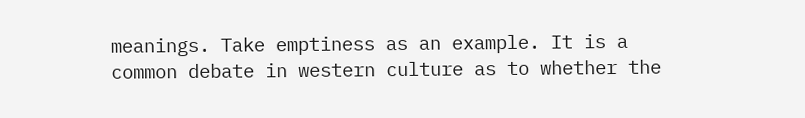meanings. Take emptiness as an example. It is a common debate in western culture as to whether the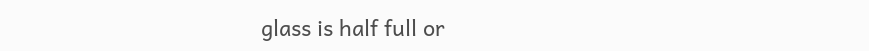glass is half full or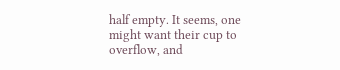half empty. It seems, one might want their cup to overflow, and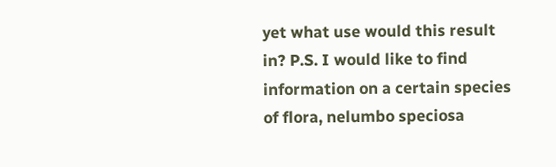yet what use would this result in? P.S. I would like to find information on a certain species of flora, nelumbo speciosa